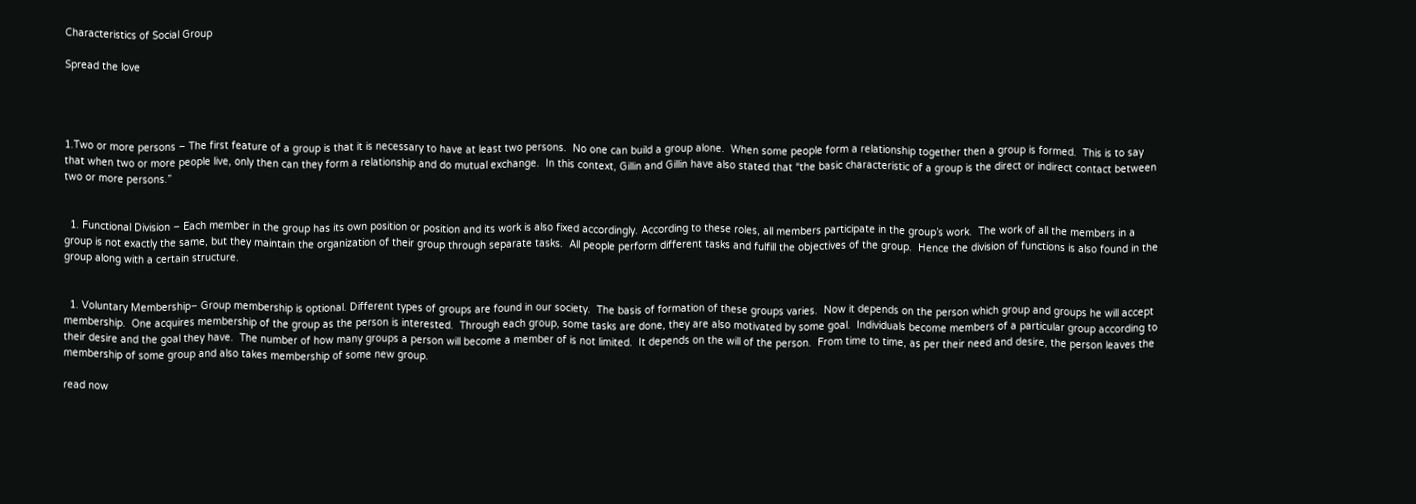Characteristics of Social Group

Spread the love




1.Two or more persons – The first feature of a group is that it is necessary to have at least two persons.  No one can build a group alone.  When some people form a relationship together then a group is formed.  This is to say that when two or more people live, only then can they form a relationship and do mutual exchange.  In this context, Gillin and Gillin have also stated that “the basic characteristic of a group is the direct or indirect contact between two or more persons.”


  1. Functional Division – Each member in the group has its own position or position and its work is also fixed accordingly. According to these roles, all members participate in the group’s work.  The work of all the members in a group is not exactly the same, but they maintain the organization of their group through separate tasks.  All people perform different tasks and fulfill the objectives of the group.  Hence the division of functions is also found in the group along with a certain structure.


  1. Voluntary Membership– Group membership is optional. Different types of groups are found in our society.  The basis of formation of these groups varies.  Now it depends on the person which group and groups he will accept membership.  One acquires membership of the group as the person is interested.  Through each group, some tasks are done, they are also motivated by some goal.  Individuals become members of a particular group according to their desire and the goal they have.  The number of how many groups a person will become a member of is not limited.  It depends on the will of the person.  From time to time, as per their need and desire, the person leaves the membership of some group and also takes membership of some new group.

read now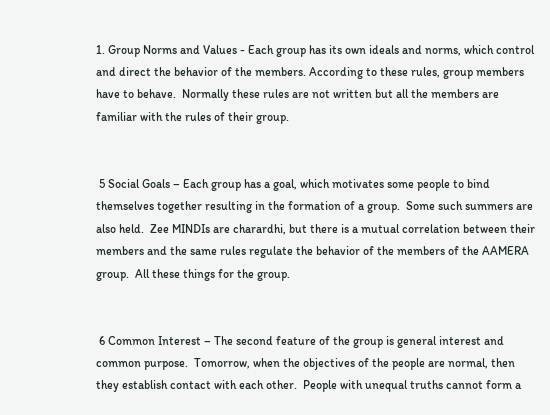1. Group Norms and Values - Each group has its own ideals and norms, which control and direct the behavior of the members. According to these rules, group members have to behave.  Normally these rules are not written but all the members are familiar with the rules of their group.


 5 Social Goals – Each group has a goal, which motivates some people to bind themselves together resulting in the formation of a group.  Some such summers are also held.  Zee MINDIs are charardhi, but there is a mutual correlation between their members and the same rules regulate the behavior of the members of the AAMERA group.  All these things for the group.


 6 Common Interest – The second feature of the group is general interest and common purpose.  Tomorrow, when the objectives of the people are normal, then they establish contact with each other.  People with unequal truths cannot form a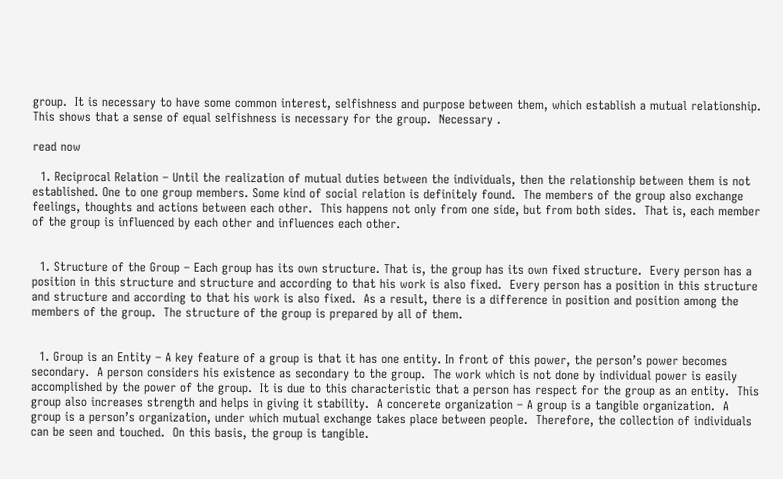group.  It is necessary to have some common interest, selfishness and purpose between them, which establish a mutual relationship.  This shows that a sense of equal selfishness is necessary for the group.  Necessary .

read now

  1. Reciprocal Relation – Until the realization of mutual duties between the individuals, then the relationship between them is not established. One to one group members. Some kind of social relation is definitely found.  The members of the group also exchange feelings, thoughts and actions between each other.  This happens not only from one side, but from both sides.  That is, each member of the group is influenced by each other and influences each other.


  1. Structure of the Group – Each group has its own structure. That is, the group has its own fixed structure.  Every person has a position in this structure and structure and according to that his work is also fixed.  Every person has a position in this structure and structure and according to that his work is also fixed.  As a result, there is a difference in position and position among the members of the group.  The structure of the group is prepared by all of them.


  1. Group is an Entity – A key feature of a group is that it has one entity. In front of this power, the person’s power becomes secondary.  A person considers his existence as secondary to the group.  The work which is not done by individual power is easily accomplished by the power of the group.  It is due to this characteristic that a person has respect for the group as an entity.  This group also increases strength and helps in giving it stability.  A concerete organization – A group is a tangible organization.  A group is a person’s organization, under which mutual exchange takes place between people.  Therefore, the collection of individuals can be seen and touched.  On this basis, the group is tangible.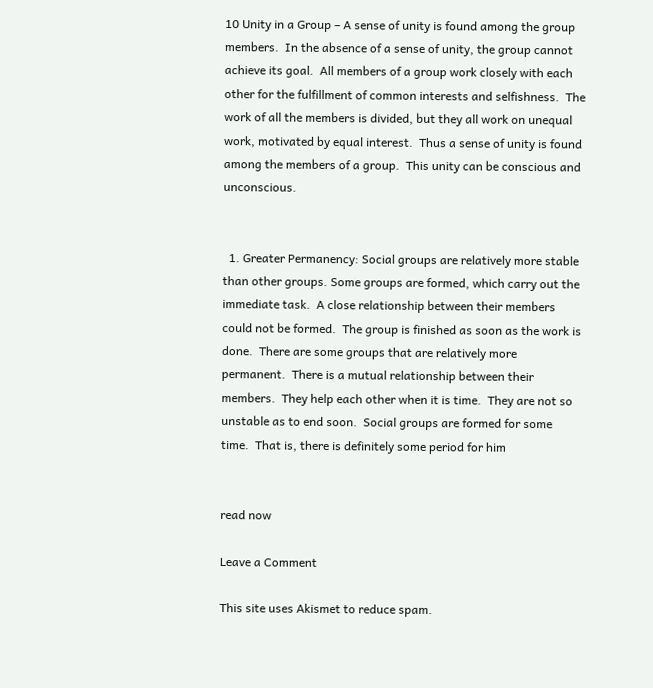10 Unity in a Group – A sense of unity is found among the group members.  In the absence of a sense of unity, the group cannot achieve its goal.  All members of a group work closely with each other for the fulfillment of common interests and selfishness.  The work of all the members is divided, but they all work on unequal work, motivated by equal interest.  Thus a sense of unity is found among the members of a group.  This unity can be conscious and unconscious.


  1. Greater Permanency: Social groups are relatively more stable than other groups. Some groups are formed, which carry out the immediate task.  A close relationship between their members could not be formed.  The group is finished as soon as the work is done.  There are some groups that are relatively more permanent.  There is a mutual relationship between their members.  They help each other when it is time.  They are not so unstable as to end soon.  Social groups are formed for some time.  That is, there is definitely some period for him


read now

Leave a Comment

This site uses Akismet to reduce spam.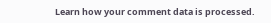Learn how your comment data is processed.